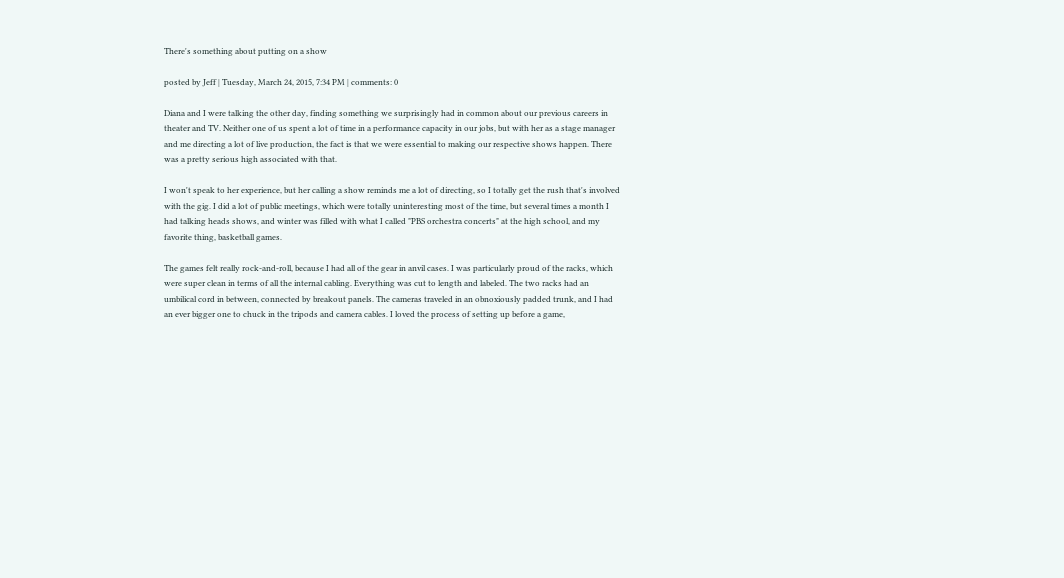There's something about putting on a show

posted by Jeff | Tuesday, March 24, 2015, 7:34 PM | comments: 0

Diana and I were talking the other day, finding something we surprisingly had in common about our previous careers in theater and TV. Neither one of us spent a lot of time in a performance capacity in our jobs, but with her as a stage manager and me directing a lot of live production, the fact is that we were essential to making our respective shows happen. There was a pretty serious high associated with that.

I won't speak to her experience, but her calling a show reminds me a lot of directing, so I totally get the rush that's involved with the gig. I did a lot of public meetings, which were totally uninteresting most of the time, but several times a month I had talking heads shows, and winter was filled with what I called "PBS orchestra concerts" at the high school, and my favorite thing, basketball games.

The games felt really rock-and-roll, because I had all of the gear in anvil cases. I was particularly proud of the racks, which were super clean in terms of all the internal cabling. Everything was cut to length and labeled. The two racks had an umbilical cord in between, connected by breakout panels. The cameras traveled in an obnoxiously padded trunk, and I had an ever bigger one to chuck in the tripods and camera cables. I loved the process of setting up before a game,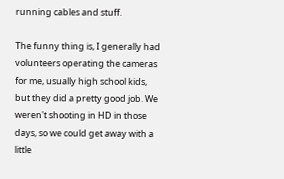running cables and stuff.

The funny thing is, I generally had volunteers operating the cameras for me, usually high school kids, but they did a pretty good job. We weren't shooting in HD in those days, so we could get away with a little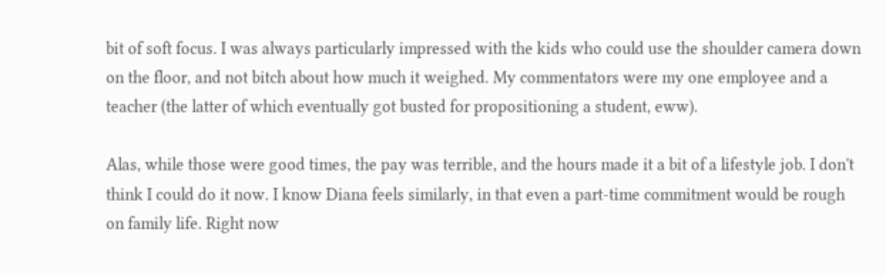bit of soft focus. I was always particularly impressed with the kids who could use the shoulder camera down on the floor, and not bitch about how much it weighed. My commentators were my one employee and a teacher (the latter of which eventually got busted for propositioning a student, eww).

Alas, while those were good times, the pay was terrible, and the hours made it a bit of a lifestyle job. I don't think I could do it now. I know Diana feels similarly, in that even a part-time commitment would be rough on family life. Right now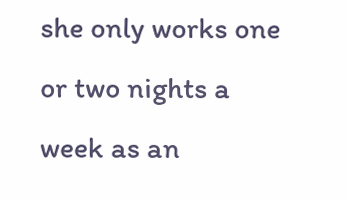she only works one or two nights a week as an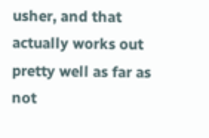usher, and that actually works out pretty well as far as not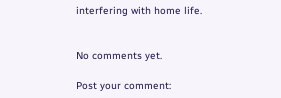interfering with home life.


No comments yet.

Post your comment: